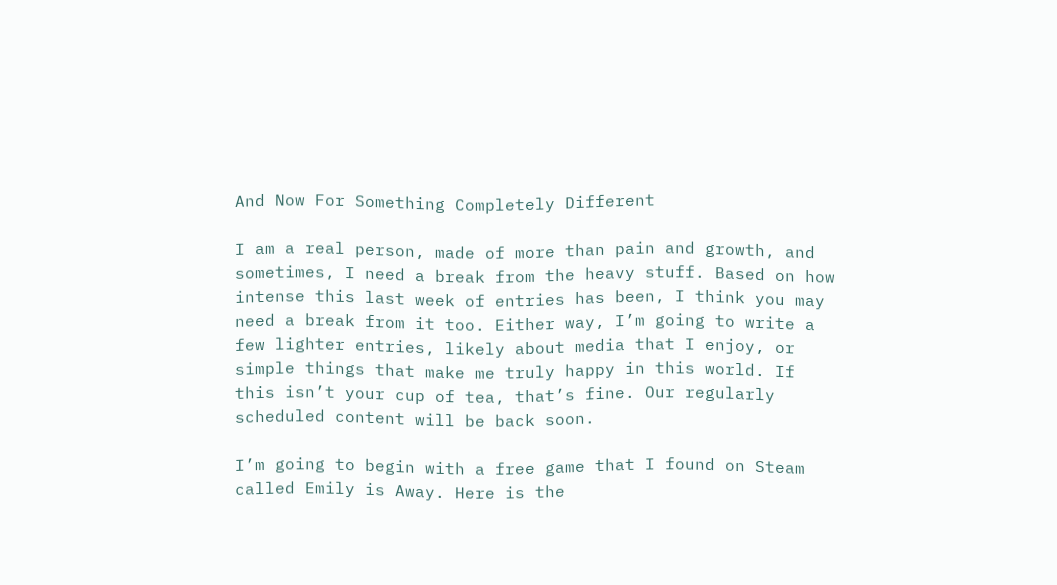And Now For Something Completely Different

I am a real person, made of more than pain and growth, and sometimes, I need a break from the heavy stuff. Based on how intense this last week of entries has been, I think you may need a break from it too. Either way, I’m going to write a few lighter entries, likely about media that I enjoy, or simple things that make me truly happy in this world. If this isn’t your cup of tea, that’s fine. Our regularly scheduled content will be back soon.

I’m going to begin with a free game that I found on Steam called Emily is Away. Here is the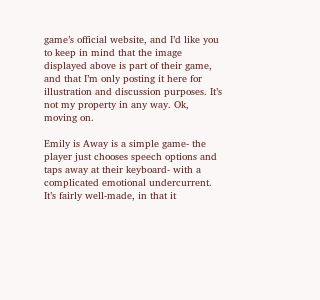game’s official website, and I’d like you to keep in mind that the image displayed above is part of their game, and that I’m only posting it here for illustration and discussion purposes. It’s not my property in any way. Ok, moving on.

Emily is Away is a simple game- the player just chooses speech options and taps away at their keyboard- with a complicated emotional undercurrent. It’s fairly well-made, in that it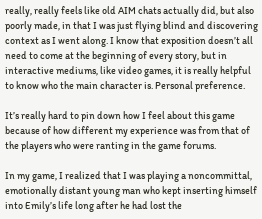really, really feels like old AIM chats actually did, but also poorly made, in that I was just flying blind and discovering context as I went along. I know that exposition doesn’t all need to come at the beginning of every story, but in interactive mediums, like video games, it is really helpful to know who the main character is. Personal preference.

It’s really hard to pin down how I feel about this game because of how different my experience was from that of the players who were ranting in the game forums.

In my game, I realized that I was playing a noncommittal, emotionally distant young man who kept inserting himself into Emily’s life long after he had lost the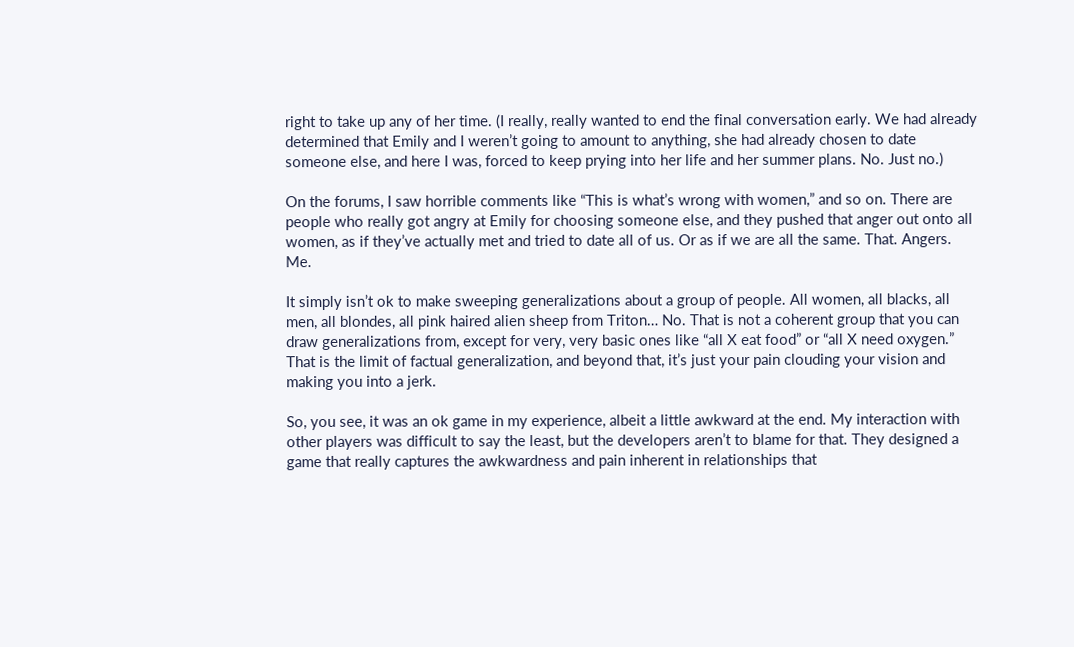right to take up any of her time. (I really, really wanted to end the final conversation early. We had already determined that Emily and I weren’t going to amount to anything, she had already chosen to date someone else, and here I was, forced to keep prying into her life and her summer plans. No. Just no.)

On the forums, I saw horrible comments like “This is what’s wrong with women,” and so on. There are people who really got angry at Emily for choosing someone else, and they pushed that anger out onto all women, as if they’ve actually met and tried to date all of us. Or as if we are all the same. That. Angers. Me.

It simply isn’t ok to make sweeping generalizations about a group of people. All women, all blacks, all men, all blondes, all pink haired alien sheep from Triton… No. That is not a coherent group that you can draw generalizations from, except for very, very basic ones like “all X eat food” or “all X need oxygen.” That is the limit of factual generalization, and beyond that, it’s just your pain clouding your vision and making you into a jerk.

So, you see, it was an ok game in my experience, albeit a little awkward at the end. My interaction with other players was difficult to say the least, but the developers aren’t to blame for that. They designed a game that really captures the awkwardness and pain inherent in relationships that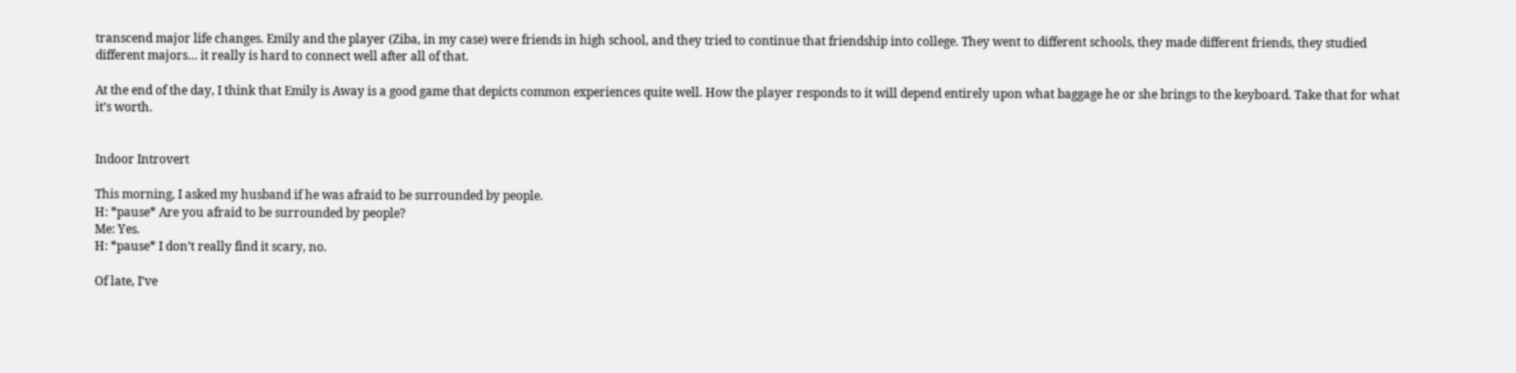transcend major life changes. Emily and the player (Ziba, in my case) were friends in high school, and they tried to continue that friendship into college. They went to different schools, they made different friends, they studied different majors… it really is hard to connect well after all of that.

At the end of the day, I think that Emily is Away is a good game that depicts common experiences quite well. How the player responds to it will depend entirely upon what baggage he or she brings to the keyboard. Take that for what it’s worth.


Indoor Introvert

This morning, I asked my husband if he was afraid to be surrounded by people.
H: *pause* Are you afraid to be surrounded by people?
Me: Yes.
H: *pause* I don’t really find it scary, no.

Of late, I’ve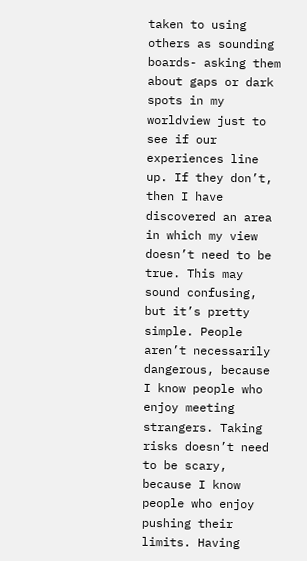taken to using others as sounding boards- asking them about gaps or dark spots in my worldview just to see if our experiences line up. If they don’t, then I have discovered an area in which my view doesn’t need to be true. This may sound confusing, but it’s pretty simple. People aren’t necessarily dangerous, because I know people who enjoy meeting strangers. Taking risks doesn’t need to be scary, because I know people who enjoy pushing their limits. Having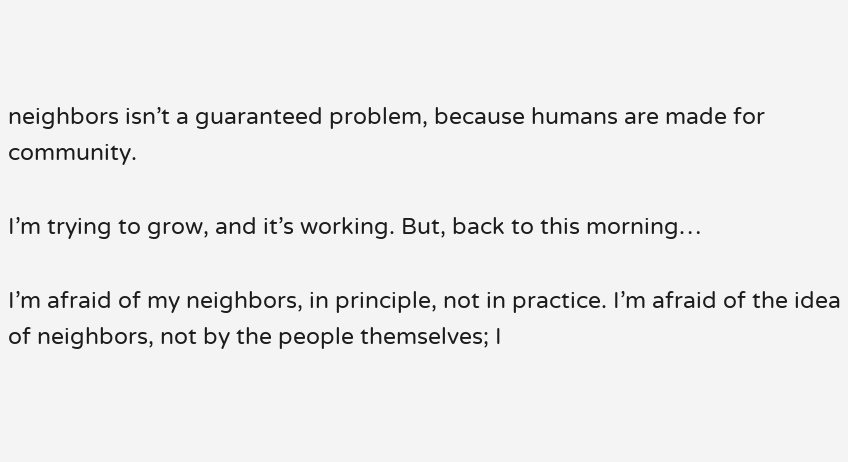neighbors isn’t a guaranteed problem, because humans are made for community.

I’m trying to grow, and it’s working. But, back to this morning…

I’m afraid of my neighbors, in principle, not in practice. I’m afraid of the idea of neighbors, not by the people themselves; I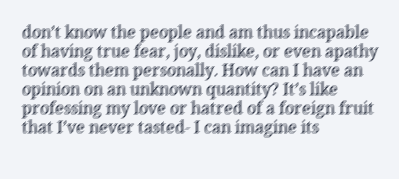don’t know the people and am thus incapable of having true fear, joy, dislike, or even apathy towards them personally. How can I have an opinion on an unknown quantity? It’s like professing my love or hatred of a foreign fruit that I’ve never tasted- I can imagine its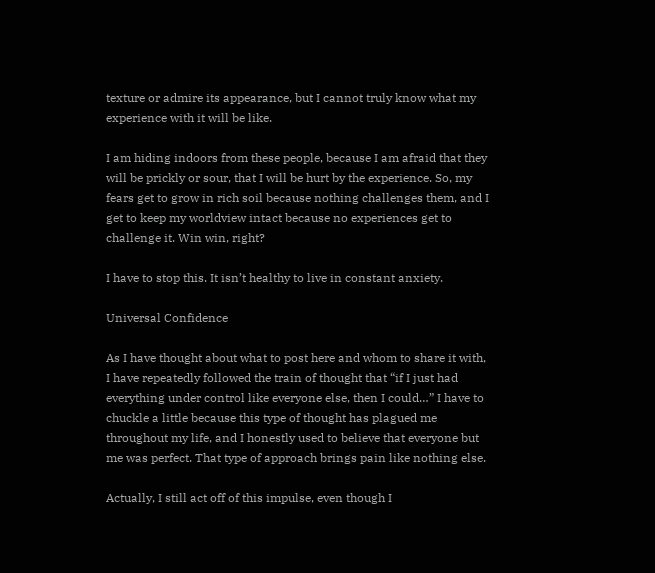texture or admire its appearance, but I cannot truly know what my experience with it will be like.

I am hiding indoors from these people, because I am afraid that they will be prickly or sour, that I will be hurt by the experience. So, my fears get to grow in rich soil because nothing challenges them, and I get to keep my worldview intact because no experiences get to challenge it. Win win, right?

I have to stop this. It isn’t healthy to live in constant anxiety.

Universal Confidence

As I have thought about what to post here and whom to share it with, I have repeatedly followed the train of thought that “if I just had everything under control like everyone else, then I could…” I have to chuckle a little because this type of thought has plagued me throughout my life, and I honestly used to believe that everyone but me was perfect. That type of approach brings pain like nothing else.

Actually, I still act off of this impulse, even though I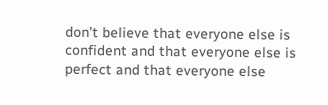don’t believe that everyone else is confident and that everyone else is perfect and that everyone else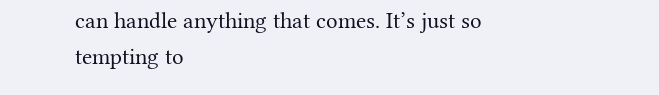can handle anything that comes. It’s just so tempting to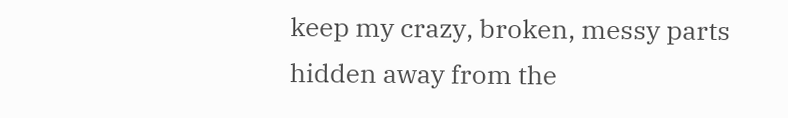keep my crazy, broken, messy parts hidden away from the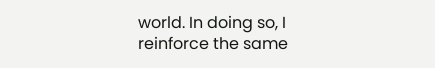world. In doing so, I reinforce the same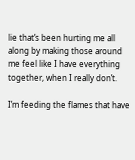lie that’s been hurting me all along by making those around me feel like I have everything together, when I really don’t.

I’m feeding the flames that have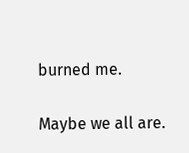burned me.

Maybe we all are.